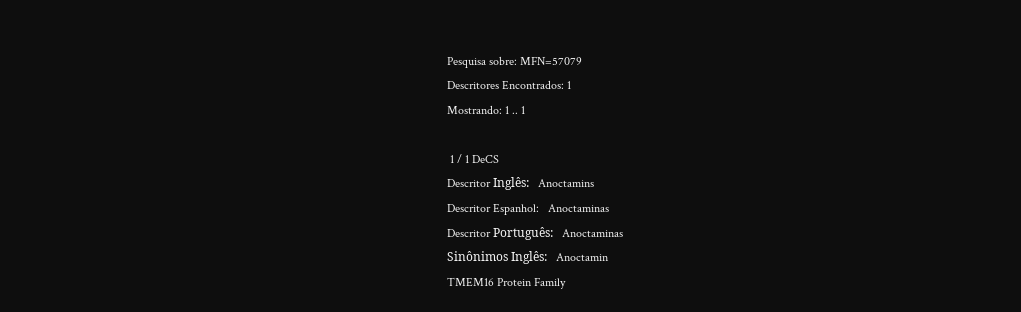Pesquisa sobre: MFN=57079
Descritores Encontrados: 1
Mostrando: 1 .. 1

 1 / 1 DeCS
Descritor Inglês:   Anoctamins
Descritor Espanhol:   Anoctaminas
Descritor Português:   Anoctaminas
Sinônimos Inglês:   Anoctamin
TMEM16 Protein Family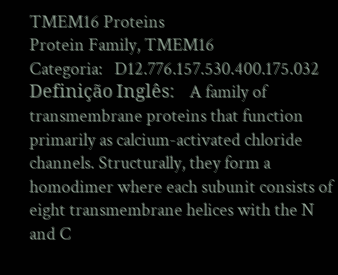TMEM16 Proteins
Protein Family, TMEM16
Categoria:   D12.776.157.530.400.175.032
Definição Inglês:   A family of transmembrane proteins that function primarily as calcium-activated chloride channels. Structurally, they form a homodimer where each subunit consists of eight transmembrane helices with the N and C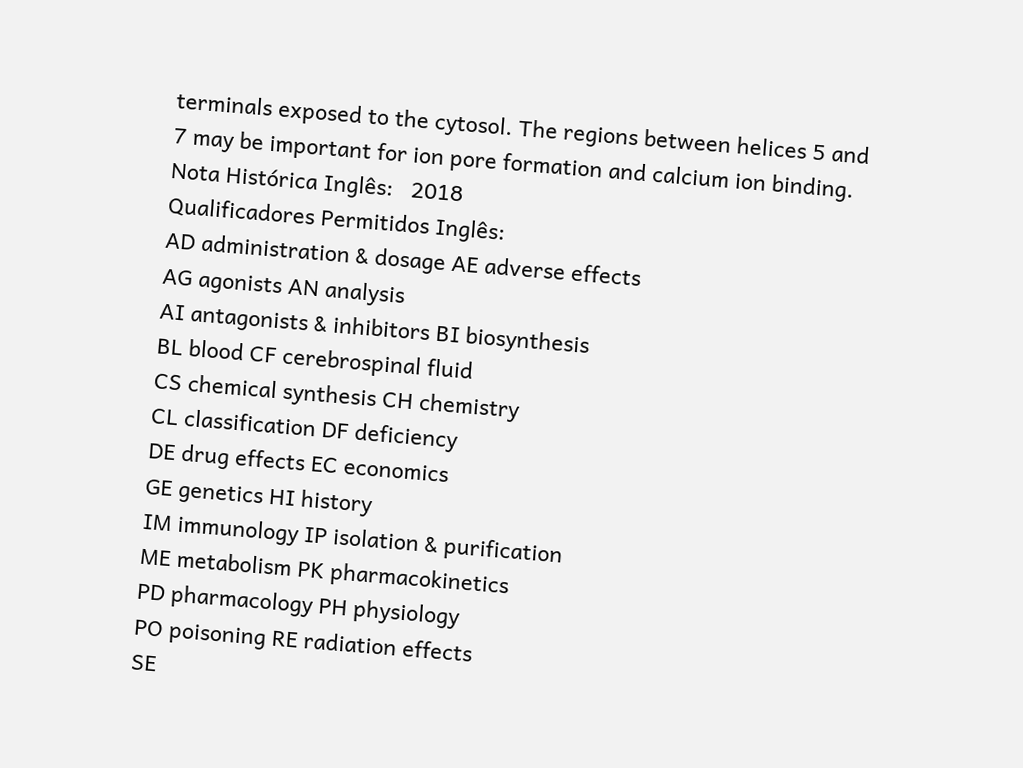terminals exposed to the cytosol. The regions between helices 5 and 7 may be important for ion pore formation and calcium ion binding.
Nota Histórica Inglês:   2018
Qualificadores Permitidos Inglês:
AD administration & dosage AE adverse effects
AG agonists AN analysis
AI antagonists & inhibitors BI biosynthesis
BL blood CF cerebrospinal fluid
CS chemical synthesis CH chemistry
CL classification DF deficiency
DE drug effects EC economics
GE genetics HI history
IM immunology IP isolation & purification
ME metabolism PK pharmacokinetics
PD pharmacology PH physiology
PO poisoning RE radiation effects
SE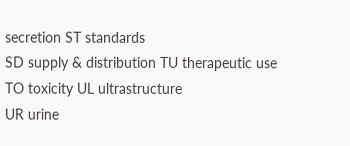secretion ST standards
SD supply & distribution TU therapeutic use
TO toxicity UL ultrastructure
UR urine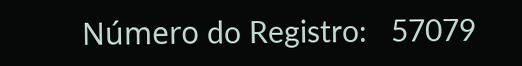Número do Registro:   57079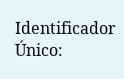Identificador Único: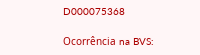D000075368

Ocorrência na BVS: